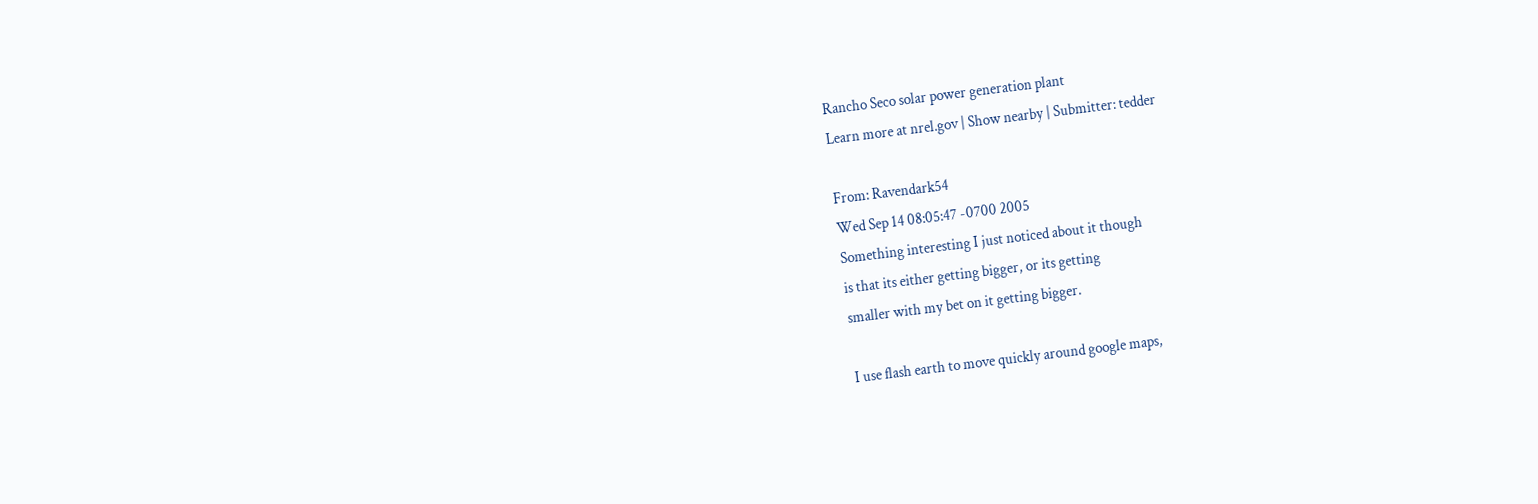Rancho Seco solar power generation plant
Learn more at nrel.gov | Show nearby | Submitter: tedder

From: Ravendark54
Wed Sep 14 08:05:47 -0700 2005
Something interesting I just noticed about it though
is that its either getting bigger, or its getting
smaller with my bet on it getting bigger.

I use flash earth to move quickly around google maps,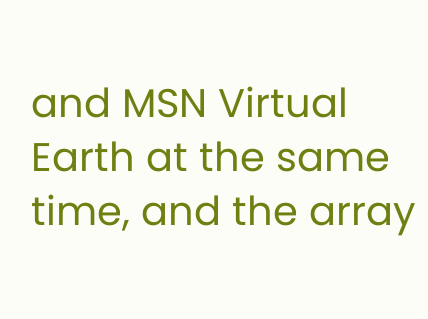and MSN Virtual Earth at the same time, and the array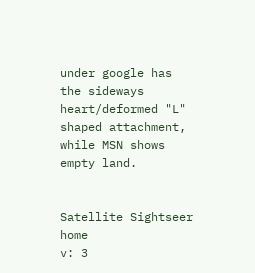under google has the sideways heart/deformed "L"
shaped attachment, while MSN shows empty land.


Satellite Sightseer home
v: 3